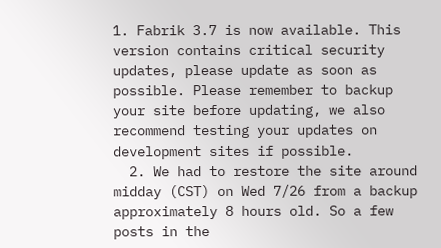1. Fabrik 3.7 is now available. This version contains critical security updates, please update as soon as possible. Please remember to backup your site before updating, we also recommend testing your updates on development sites if possible.
  2. We had to restore the site around midday (CST) on Wed 7/26 from a backup approximately 8 hours old. So a few posts in the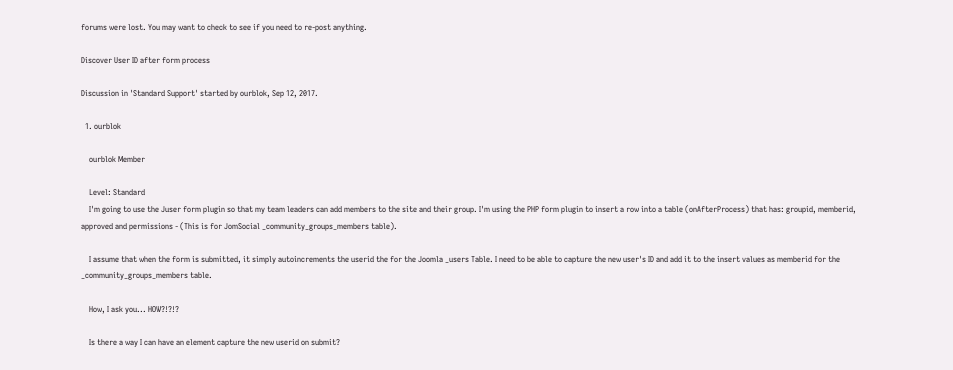forums were lost. You may want to check to see if you need to re-post anything.

Discover User ID after form process

Discussion in 'Standard Support' started by ourblok, Sep 12, 2017.

  1. ourblok

    ourblok Member

    Level: Standard
    I'm going to use the Juser form plugin so that my team leaders can add members to the site and their group. I'm using the PHP form plugin to insert a row into a table (onAfterProcess) that has: groupid, memberid, approved and permissions - (This is for JomSocial _community_groups_members table).

    I assume that when the form is submitted, it simply autoincrements the userid the for the Joomla _users Table. I need to be able to capture the new user's ID and add it to the insert values as memberid for the _community_groups_members table.

    How, I ask you... HOW?!?!?

    Is there a way I can have an element capture the new userid on submit?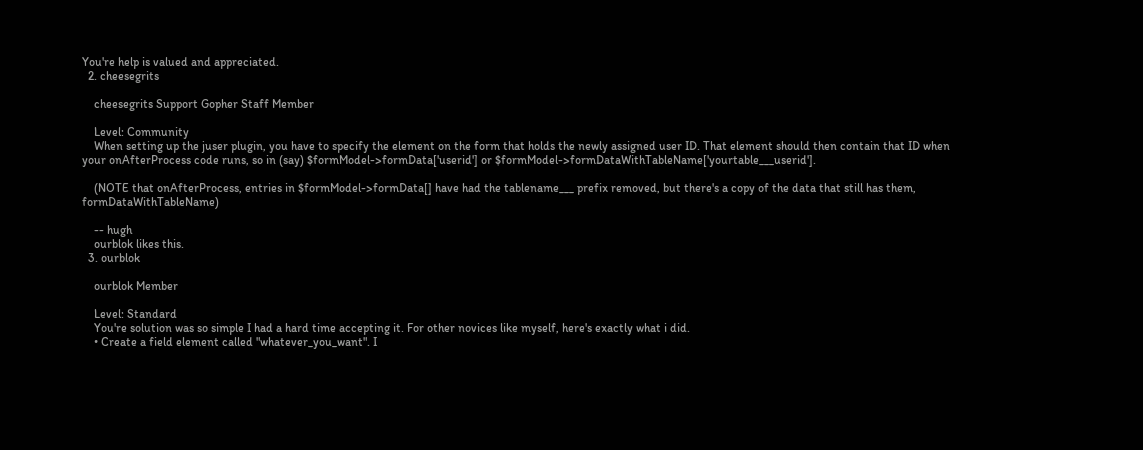You're help is valued and appreciated.
  2. cheesegrits

    cheesegrits Support Gopher Staff Member

    Level: Community
    When setting up the juser plugin, you have to specify the element on the form that holds the newly assigned user ID. That element should then contain that ID when your onAfterProcess code runs, so in (say) $formModel->formData['userid'] or $formModel->formDataWithTableName['yourtable___userid'].

    (NOTE that onAfterProcess, entries in $formModel->formData[] have had the tablename___ prefix removed, but there's a copy of the data that still has them, formDataWithTableName)

    -- hugh
    ourblok likes this.
  3. ourblok

    ourblok Member

    Level: Standard
    You're solution was so simple I had a hard time accepting it. For other novices like myself, here's exactly what i did.
    • Create a field element called "whatever_you_want". I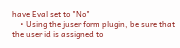have Eval set to "No"
    • Using the juser form plugin, be sure that the user id is assigned to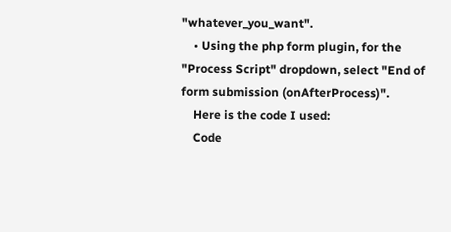"whatever_you_want".
    • Using the php form plugin, for the "Process Script" dropdown, select "End of form submission (onAfterProcess)".
    Here is the code I used:
    Code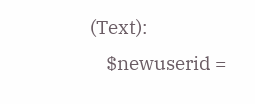(Text):
    $newuserid =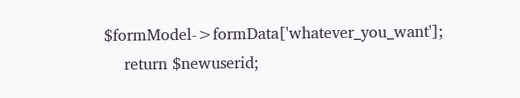$formModel->formData['whatever_you_want'];
    return $newuserid;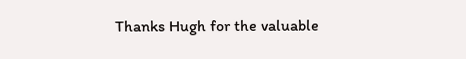Thanks Hugh for the valuable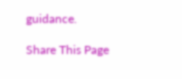guidance.

Share This Page